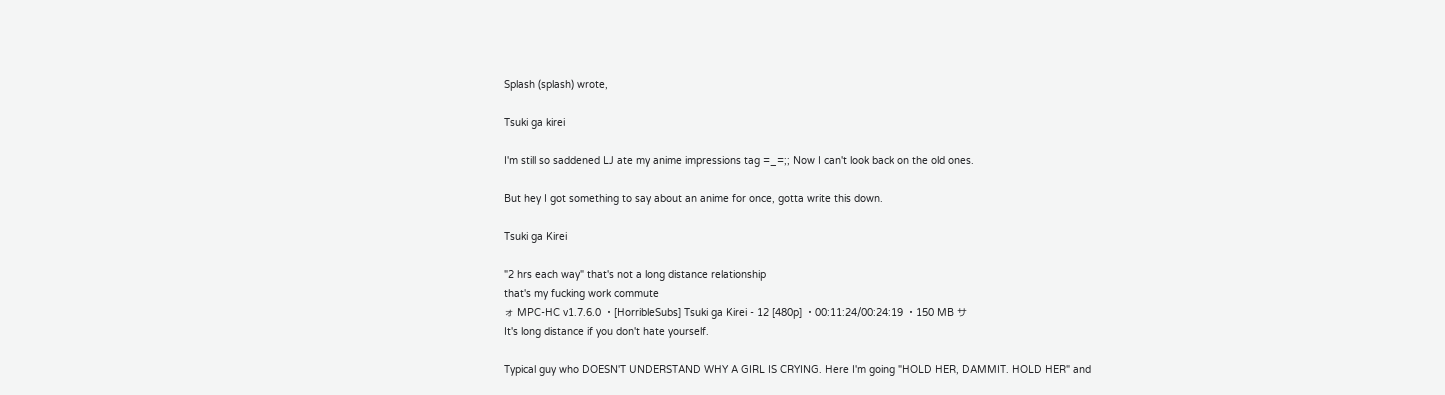Splash (splash) wrote,

Tsuki ga kirei

I'm still so saddened LJ ate my anime impressions tag =_=;; Now I can't look back on the old ones.

But hey I got something to say about an anime for once, gotta write this down.

Tsuki ga Kirei

"2 hrs each way" that's not a long distance relationship
that's my fucking work commute
ォ MPC-HC v1.7.6.0 ・[HorribleSubs] Tsuki ga Kirei - 12 [480p] ・00:11:24/00:24:19 ・150 MB サ
It's long distance if you don't hate yourself.

Typical guy who DOESN'T UNDERSTAND WHY A GIRL IS CRYING. Here I'm going "HOLD HER, DAMMIT. HOLD HER" and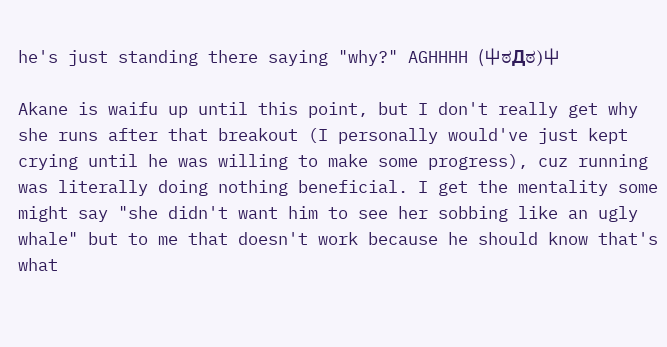he's just standing there saying "why?" AGHHHH (屮ಠДಠ)屮

Akane is waifu up until this point, but I don't really get why she runs after that breakout (I personally would've just kept crying until he was willing to make some progress), cuz running was literally doing nothing beneficial. I get the mentality some might say "she didn't want him to see her sobbing like an ugly whale" but to me that doesn't work because he should know that's what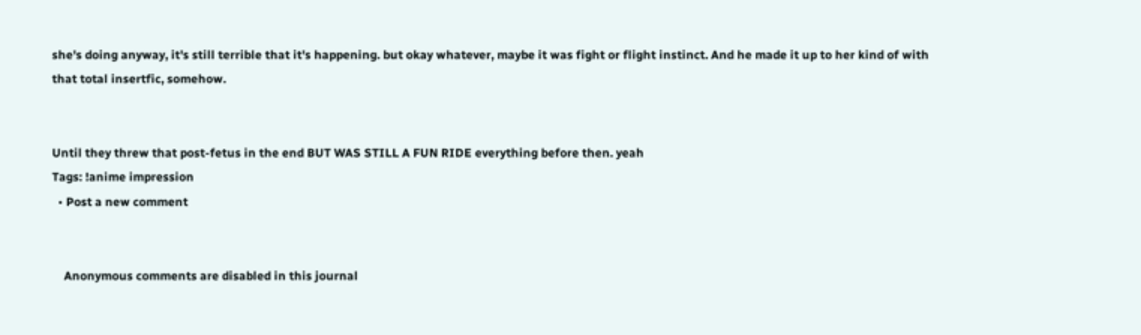she's doing anyway, it's still terrible that it's happening. but okay whatever, maybe it was fight or flight instinct. And he made it up to her kind of with that total insertfic, somehow.


Until they threw that post-fetus in the end BUT WAS STILL A FUN RIDE everything before then. yeah
Tags: !anime impression
  • Post a new comment


    Anonymous comments are disabled in this journal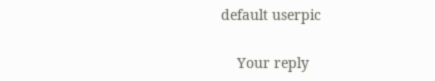default userpic

    Your reply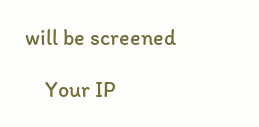will be screened

    Your IP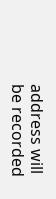address will be recorded